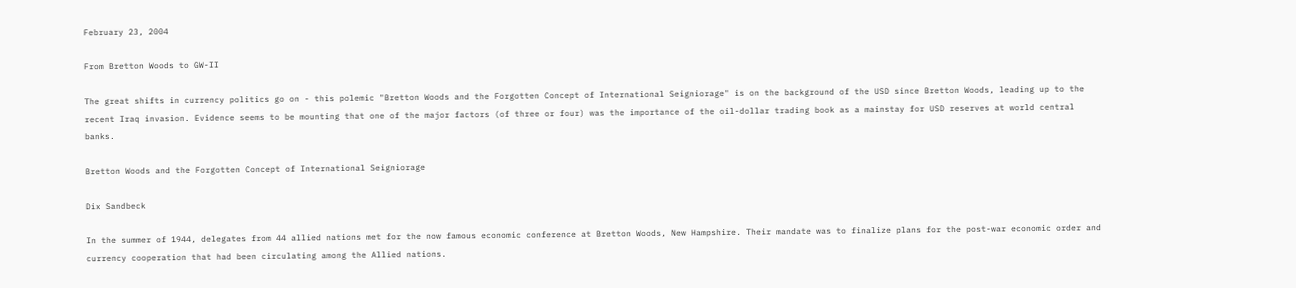February 23, 2004

From Bretton Woods to GW-II

The great shifts in currency politics go on - this polemic "Bretton Woods and the Forgotten Concept of International Seigniorage" is on the background of the USD since Bretton Woods, leading up to the recent Iraq invasion. Evidence seems to be mounting that one of the major factors (of three or four) was the importance of the oil-dollar trading book as a mainstay for USD reserves at world central banks.

Bretton Woods and the Forgotten Concept of International Seigniorage

Dix Sandbeck

In the summer of 1944, delegates from 44 allied nations met for the now famous economic conference at Bretton Woods, New Hampshire. Their mandate was to finalize plans for the post-war economic order and currency cooperation that had been circulating among the Allied nations.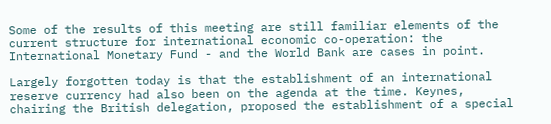Some of the results of this meeting are still familiar elements of the current structure for international economic co-operation: the International Monetary Fund - and the World Bank are cases in point.

Largely forgotten today is that the establishment of an international reserve currency had also been on the agenda at the time. Keynes, chairing the British delegation, proposed the establishment of a special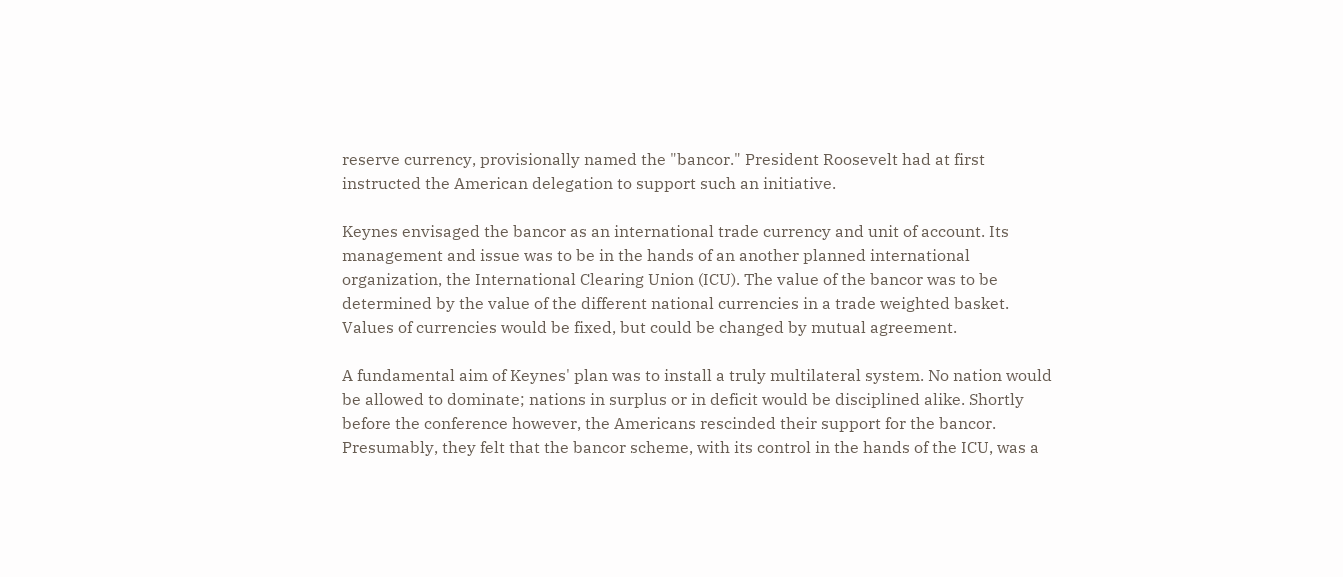reserve currency, provisionally named the "bancor." President Roosevelt had at first instructed the American delegation to support such an initiative.

Keynes envisaged the bancor as an international trade currency and unit of account. Its management and issue was to be in the hands of an another planned international organization, the International Clearing Union (ICU). The value of the bancor was to be determined by the value of the different national currencies in a trade weighted basket. Values of currencies would be fixed, but could be changed by mutual agreement.

A fundamental aim of Keynes' plan was to install a truly multilateral system. No nation would be allowed to dominate; nations in surplus or in deficit would be disciplined alike. Shortly before the conference however, the Americans rescinded their support for the bancor. Presumably, they felt that the bancor scheme, with its control in the hands of the ICU, was a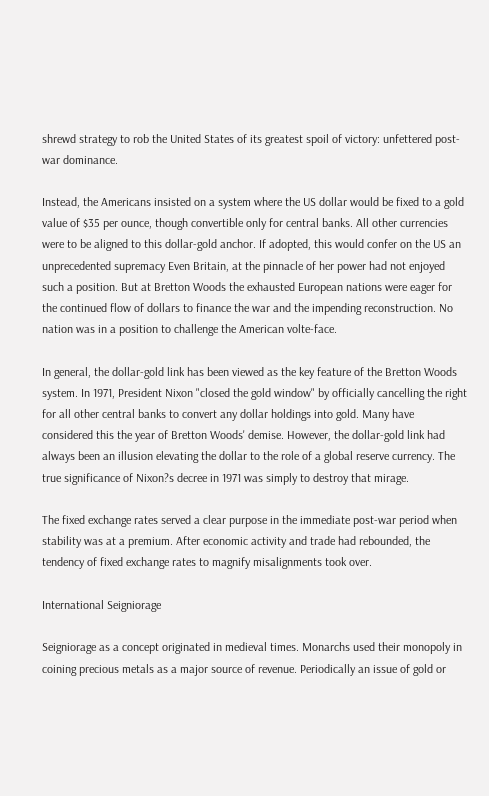shrewd strategy to rob the United States of its greatest spoil of victory: unfettered post-war dominance.

Instead, the Americans insisted on a system where the US dollar would be fixed to a gold value of $35 per ounce, though convertible only for central banks. All other currencies were to be aligned to this dollar-gold anchor. If adopted, this would confer on the US an unprecedented supremacy Even Britain, at the pinnacle of her power had not enjoyed such a position. But at Bretton Woods the exhausted European nations were eager for the continued flow of dollars to finance the war and the impending reconstruction. No nation was in a position to challenge the American volte-face.

In general, the dollar-gold link has been viewed as the key feature of the Bretton Woods system. In 1971, President Nixon "closed the gold window" by officially cancelling the right for all other central banks to convert any dollar holdings into gold. Many have considered this the year of Bretton Woods' demise. However, the dollar-gold link had always been an illusion elevating the dollar to the role of a global reserve currency. The true significance of Nixon?s decree in 1971 was simply to destroy that mirage.

The fixed exchange rates served a clear purpose in the immediate post-war period when stability was at a premium. After economic activity and trade had rebounded, the tendency of fixed exchange rates to magnify misalignments took over.

International Seigniorage

Seigniorage as a concept originated in medieval times. Monarchs used their monopoly in coining precious metals as a major source of revenue. Periodically an issue of gold or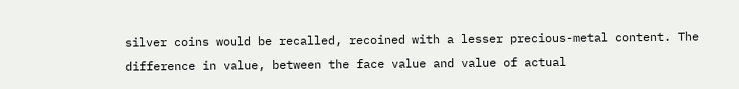silver coins would be recalled, recoined with a lesser precious-metal content. The difference in value, between the face value and value of actual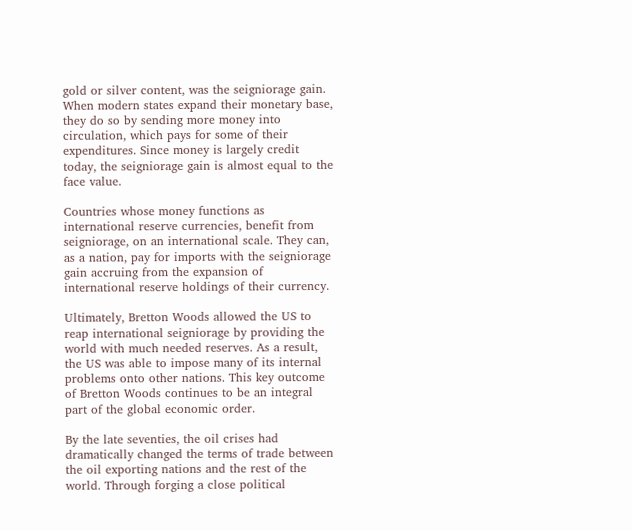gold or silver content, was the seigniorage gain. When modern states expand their monetary base, they do so by sending more money into circulation, which pays for some of their expenditures. Since money is largely credit today, the seigniorage gain is almost equal to the face value.

Countries whose money functions as international reserve currencies, benefit from seigniorage, on an international scale. They can, as a nation, pay for imports with the seigniorage gain accruing from the expansion of international reserve holdings of their currency.

Ultimately, Bretton Woods allowed the US to reap international seigniorage by providing the world with much needed reserves. As a result, the US was able to impose many of its internal problems onto other nations. This key outcome of Bretton Woods continues to be an integral part of the global economic order.

By the late seventies, the oil crises had dramatically changed the terms of trade between the oil exporting nations and the rest of the world. Through forging a close political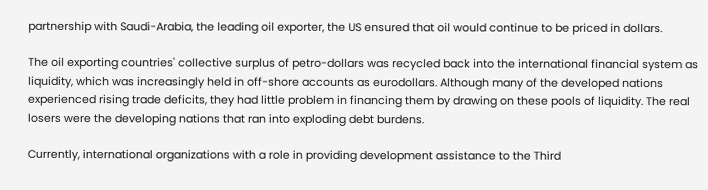partnership with Saudi-Arabia, the leading oil exporter, the US ensured that oil would continue to be priced in dollars.

The oil exporting countries' collective surplus of petro-dollars was recycled back into the international financial system as liquidity, which was increasingly held in off-shore accounts as eurodollars. Although many of the developed nations experienced rising trade deficits, they had little problem in financing them by drawing on these pools of liquidity. The real losers were the developing nations that ran into exploding debt burdens.

Currently, international organizations with a role in providing development assistance to the Third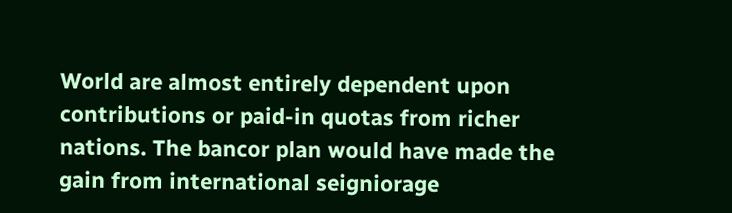World are almost entirely dependent upon contributions or paid-in quotas from richer nations. The bancor plan would have made the gain from international seigniorage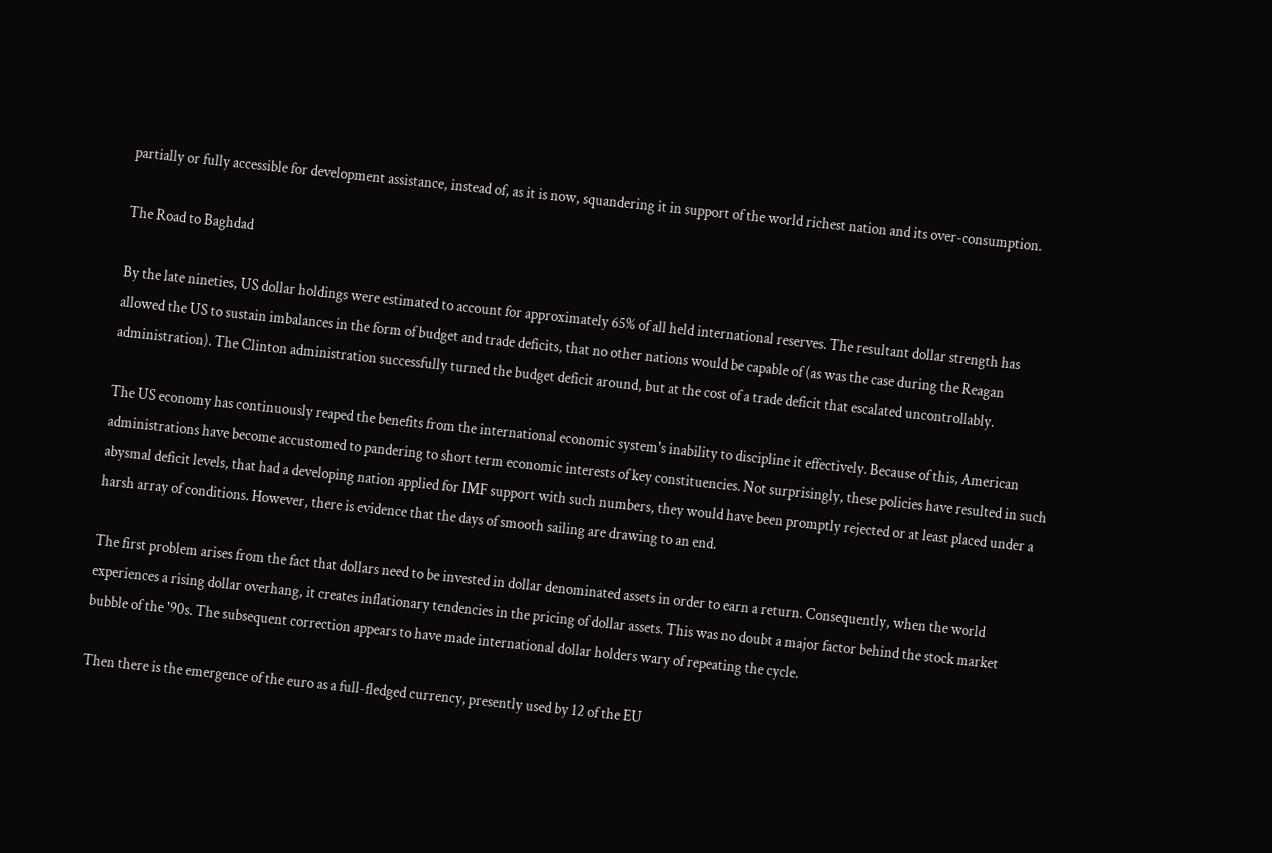partially or fully accessible for development assistance, instead of, as it is now, squandering it in support of the world richest nation and its over-consumption.

The Road to Baghdad

By the late nineties, US dollar holdings were estimated to account for approximately 65% of all held international reserves. The resultant dollar strength has allowed the US to sustain imbalances in the form of budget and trade deficits, that no other nations would be capable of (as was the case during the Reagan administration). The Clinton administration successfully turned the budget deficit around, but at the cost of a trade deficit that escalated uncontrollably.

The US economy has continuously reaped the benefits from the international economic system's inability to discipline it effectively. Because of this, American administrations have become accustomed to pandering to short term economic interests of key constituencies. Not surprisingly, these policies have resulted in such abysmal deficit levels, that had a developing nation applied for IMF support with such numbers, they would have been promptly rejected or at least placed under a harsh array of conditions. However, there is evidence that the days of smooth sailing are drawing to an end.

The first problem arises from the fact that dollars need to be invested in dollar denominated assets in order to earn a return. Consequently, when the world experiences a rising dollar overhang, it creates inflationary tendencies in the pricing of dollar assets. This was no doubt a major factor behind the stock market bubble of the '90s. The subsequent correction appears to have made international dollar holders wary of repeating the cycle.

Then there is the emergence of the euro as a full-fledged currency, presently used by 12 of the EU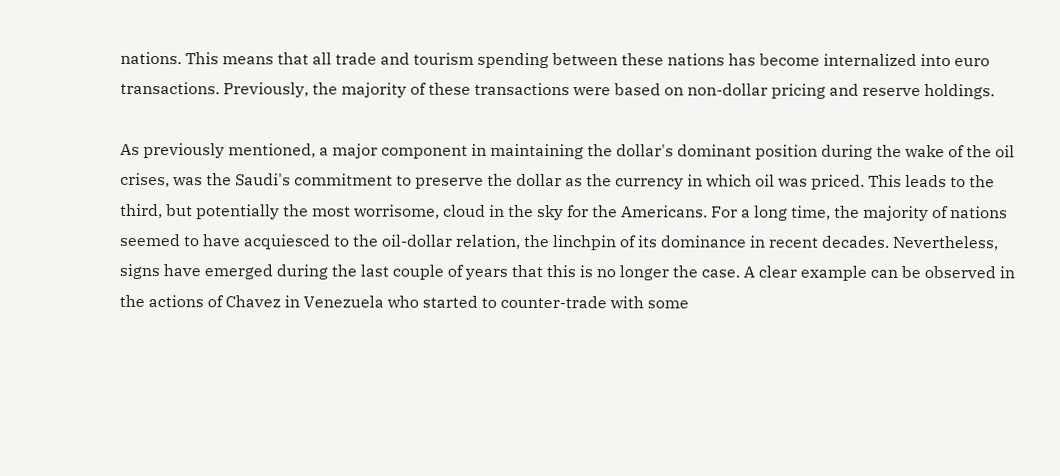nations. This means that all trade and tourism spending between these nations has become internalized into euro transactions. Previously, the majority of these transactions were based on non-dollar pricing and reserve holdings.

As previously mentioned, a major component in maintaining the dollar's dominant position during the wake of the oil crises, was the Saudi's commitment to preserve the dollar as the currency in which oil was priced. This leads to the third, but potentially the most worrisome, cloud in the sky for the Americans. For a long time, the majority of nations seemed to have acquiesced to the oil-dollar relation, the linchpin of its dominance in recent decades. Nevertheless, signs have emerged during the last couple of years that this is no longer the case. A clear example can be observed in the actions of Chavez in Venezuela who started to counter-trade with some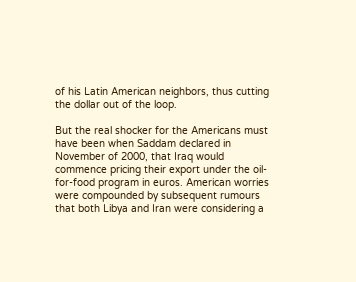of his Latin American neighbors, thus cutting the dollar out of the loop.

But the real shocker for the Americans must have been when Saddam declared in November of 2000, that Iraq would commence pricing their export under the oil-for-food program in euros. American worries were compounded by subsequent rumours that both Libya and Iran were considering a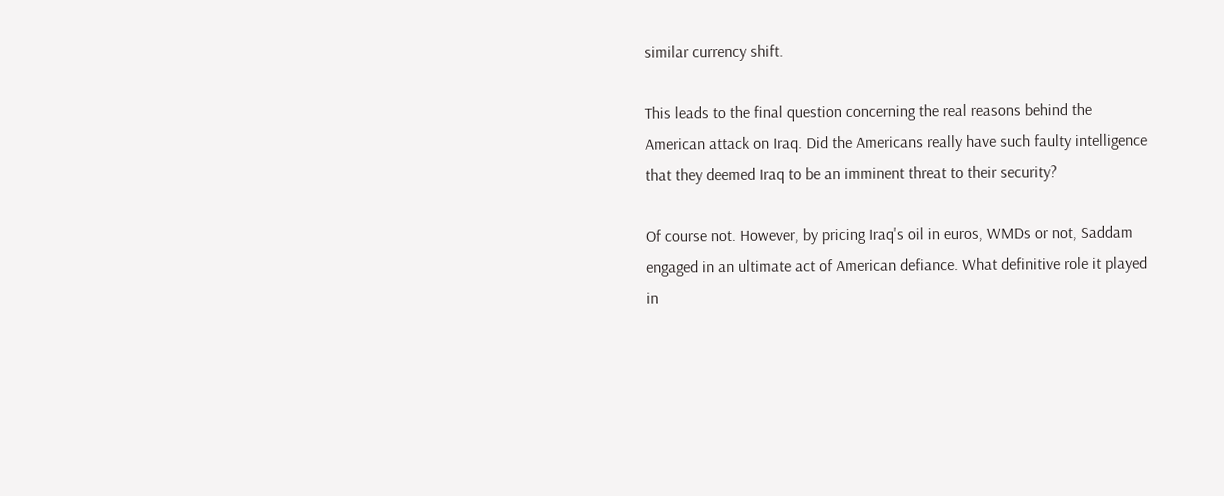similar currency shift.

This leads to the final question concerning the real reasons behind the American attack on Iraq. Did the Americans really have such faulty intelligence that they deemed Iraq to be an imminent threat to their security?

Of course not. However, by pricing Iraq's oil in euros, WMDs or not, Saddam engaged in an ultimate act of American defiance. What definitive role it played in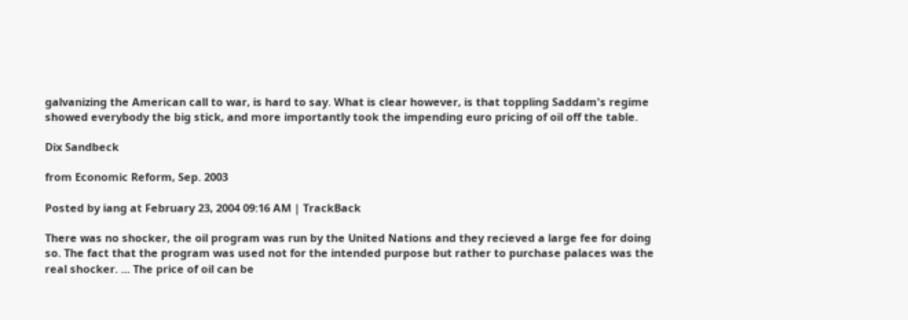galvanizing the American call to war, is hard to say. What is clear however, is that toppling Saddam's regime showed everybody the big stick, and more importantly took the impending euro pricing of oil off the table.

Dix Sandbeck

from Economic Reform, Sep. 2003

Posted by iang at February 23, 2004 09:16 AM | TrackBack

There was no shocker, the oil program was run by the United Nations and they recieved a large fee for doing so. The fact that the program was used not for the intended purpose but rather to purchase palaces was the real shocker. ... The price of oil can be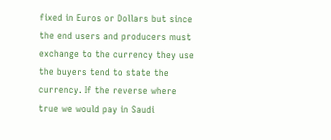fixed in Euros or Dollars but since the end users and producers must exchange to the currency they use the buyers tend to state the currency. If the reverse where true we would pay in Saudi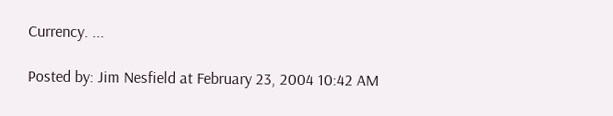Currency. ...

Posted by: Jim Nesfield at February 23, 2004 10:42 AM